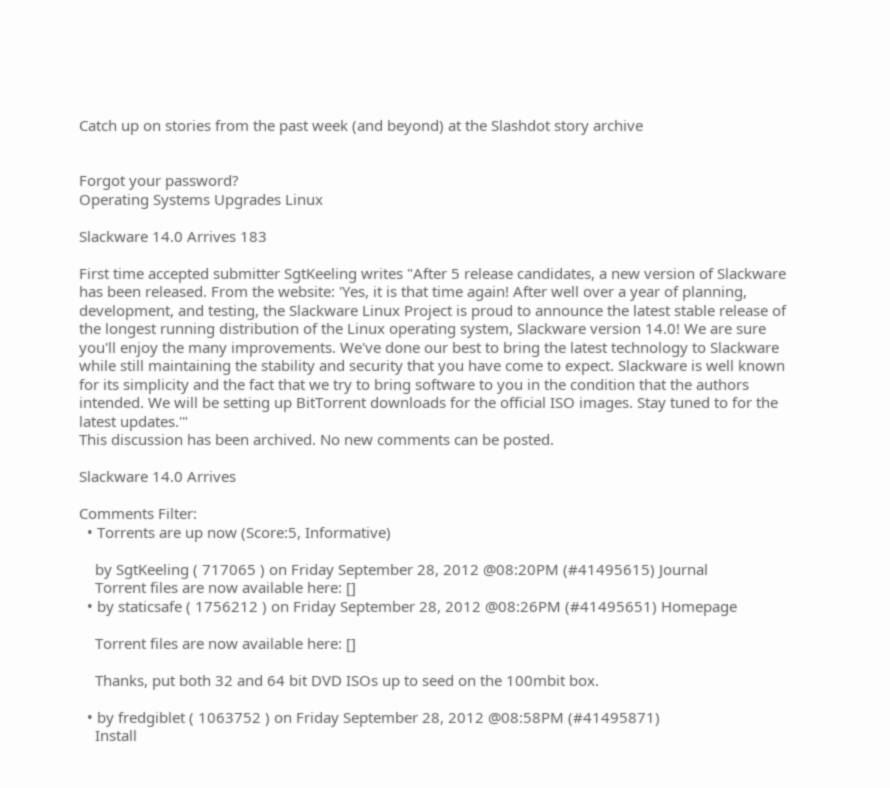Catch up on stories from the past week (and beyond) at the Slashdot story archive


Forgot your password?
Operating Systems Upgrades Linux

Slackware 14.0 Arrives 183

First time accepted submitter SgtKeeling writes "After 5 release candidates, a new version of Slackware has been released. From the website: 'Yes, it is that time again! After well over a year of planning, development, and testing, the Slackware Linux Project is proud to announce the latest stable release of the longest running distribution of the Linux operating system, Slackware version 14.0! We are sure you'll enjoy the many improvements. We've done our best to bring the latest technology to Slackware while still maintaining the stability and security that you have come to expect. Slackware is well known for its simplicity and the fact that we try to bring software to you in the condition that the authors intended. We will be setting up BitTorrent downloads for the official ISO images. Stay tuned to for the latest updates.'"
This discussion has been archived. No new comments can be posted.

Slackware 14.0 Arrives

Comments Filter:
  • Torrents are up now (Score:5, Informative)

    by SgtKeeling ( 717065 ) on Friday September 28, 2012 @08:20PM (#41495615) Journal
    Torrent files are now available here: []
  • by staticsafe ( 1756212 ) on Friday September 28, 2012 @08:26PM (#41495651) Homepage

    Torrent files are now available here: []

    Thanks, put both 32 and 64 bit DVD ISOs up to seed on the 100mbit box.

  • by fredgiblet ( 1063752 ) on Friday September 28, 2012 @08:58PM (#41495871)
    Install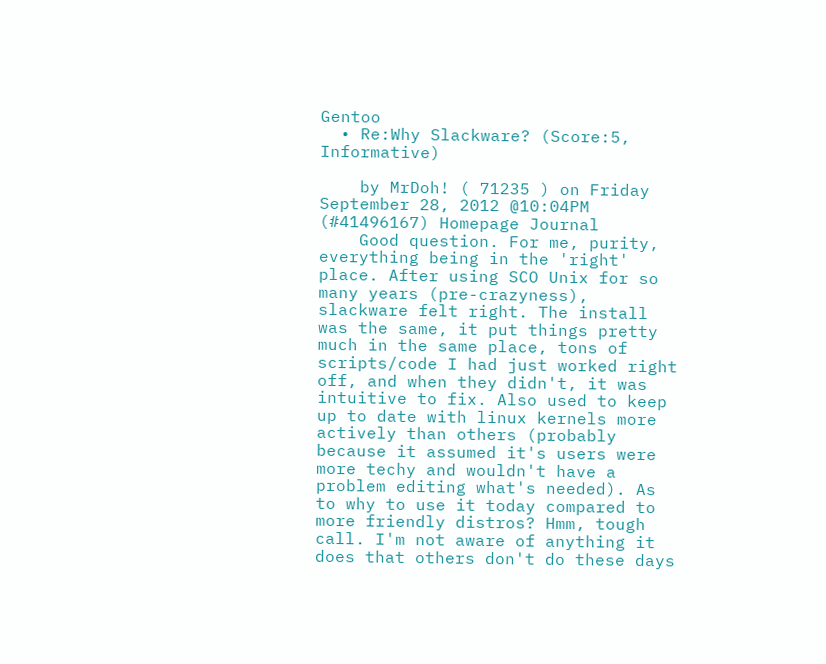Gentoo
  • Re:Why Slackware? (Score:5, Informative)

    by MrDoh! ( 71235 ) on Friday September 28, 2012 @10:04PM (#41496167) Homepage Journal
    Good question. For me, purity, everything being in the 'right' place. After using SCO Unix for so many years (pre-crazyness), slackware felt right. The install was the same, it put things pretty much in the same place, tons of scripts/code I had just worked right off, and when they didn't, it was intuitive to fix. Also used to keep up to date with linux kernels more actively than others (probably because it assumed it's users were more techy and wouldn't have a problem editing what's needed). As to why to use it today compared to more friendly distros? Hmm, tough call. I'm not aware of anything it does that others don't do these days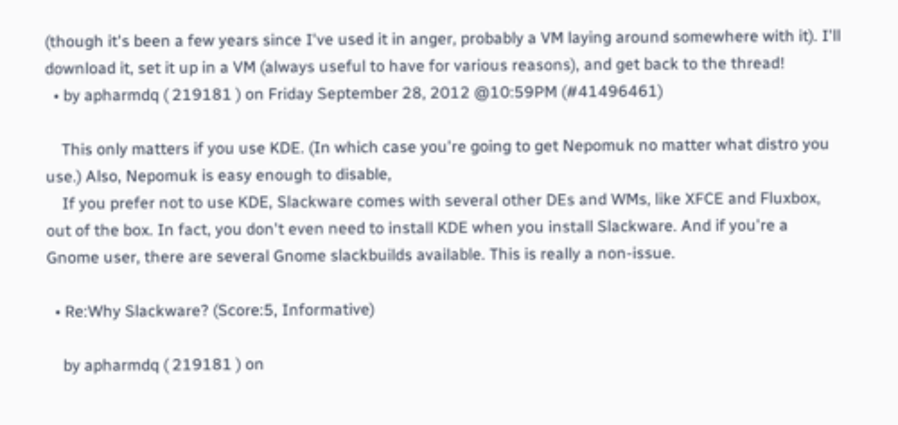(though it's been a few years since I've used it in anger, probably a VM laying around somewhere with it). I'll download it, set it up in a VM (always useful to have for various reasons), and get back to the thread!
  • by apharmdq ( 219181 ) on Friday September 28, 2012 @10:59PM (#41496461)

    This only matters if you use KDE. (In which case you're going to get Nepomuk no matter what distro you use.) Also, Nepomuk is easy enough to disable,
    If you prefer not to use KDE, Slackware comes with several other DEs and WMs, like XFCE and Fluxbox, out of the box. In fact, you don't even need to install KDE when you install Slackware. And if you're a Gnome user, there are several Gnome slackbuilds available. This is really a non-issue.

  • Re:Why Slackware? (Score:5, Informative)

    by apharmdq ( 219181 ) on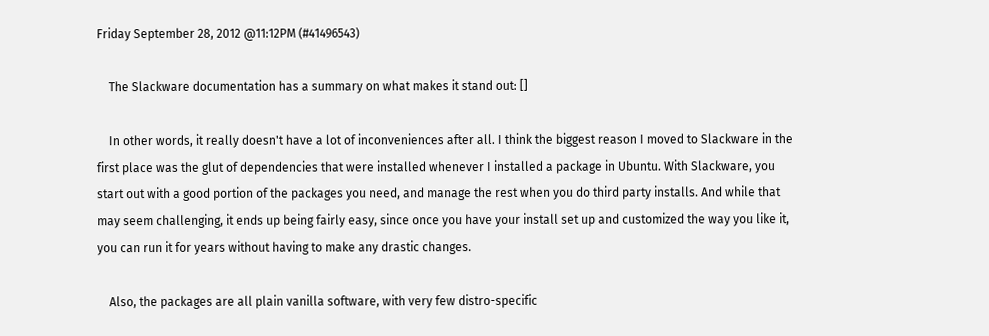Friday September 28, 2012 @11:12PM (#41496543)

    The Slackware documentation has a summary on what makes it stand out: []

    In other words, it really doesn't have a lot of inconveniences after all. I think the biggest reason I moved to Slackware in the first place was the glut of dependencies that were installed whenever I installed a package in Ubuntu. With Slackware, you start out with a good portion of the packages you need, and manage the rest when you do third party installs. And while that may seem challenging, it ends up being fairly easy, since once you have your install set up and customized the way you like it, you can run it for years without having to make any drastic changes.

    Also, the packages are all plain vanilla software, with very few distro-specific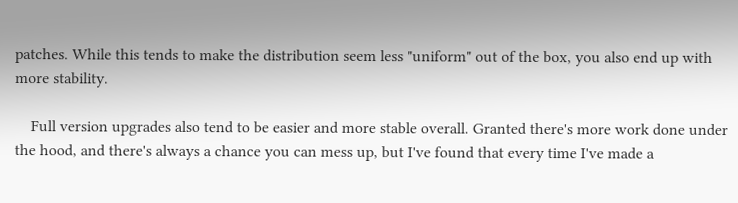patches. While this tends to make the distribution seem less "uniform" out of the box, you also end up with more stability.

    Full version upgrades also tend to be easier and more stable overall. Granted there's more work done under the hood, and there's always a chance you can mess up, but I've found that every time I've made a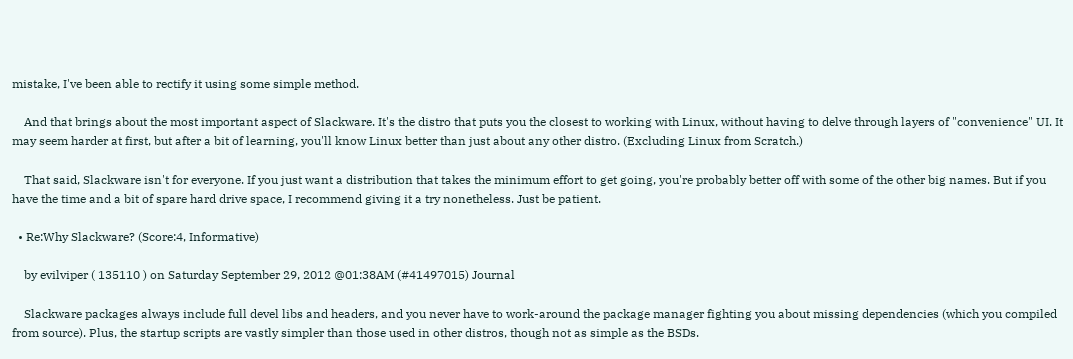mistake, I've been able to rectify it using some simple method.

    And that brings about the most important aspect of Slackware. It's the distro that puts you the closest to working with Linux, without having to delve through layers of "convenience" UI. It may seem harder at first, but after a bit of learning, you'll know Linux better than just about any other distro. (Excluding Linux from Scratch.)

    That said, Slackware isn't for everyone. If you just want a distribution that takes the minimum effort to get going, you're probably better off with some of the other big names. But if you have the time and a bit of spare hard drive space, I recommend giving it a try nonetheless. Just be patient.

  • Re:Why Slackware? (Score:4, Informative)

    by evilviper ( 135110 ) on Saturday September 29, 2012 @01:38AM (#41497015) Journal

    Slackware packages always include full devel libs and headers, and you never have to work-around the package manager fighting you about missing dependencies (which you compiled from source). Plus, the startup scripts are vastly simpler than those used in other distros, though not as simple as the BSDs.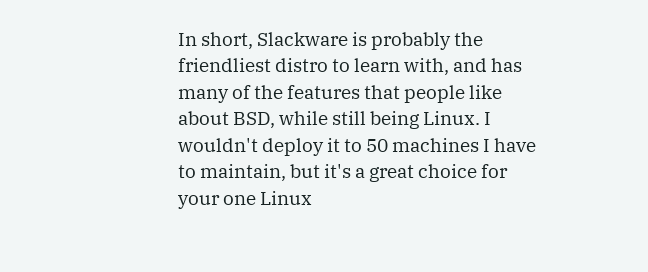In short, Slackware is probably the friendliest distro to learn with, and has many of the features that people like about BSD, while still being Linux. I wouldn't deploy it to 50 machines I have to maintain, but it's a great choice for your one Linux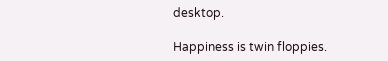desktop.

Happiness is twin floppies.